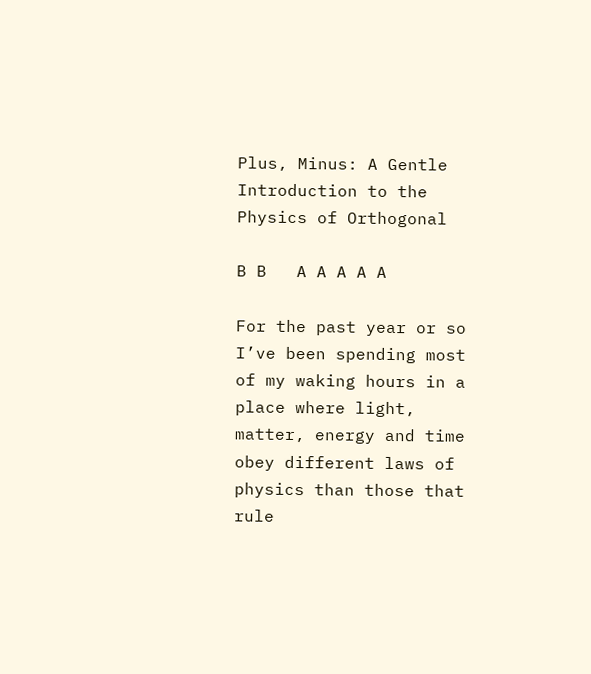Plus, Minus: A Gentle Introduction to the Physics of Orthogonal

B B   A A A A A

For the past year or so I’ve been spending most of my waking hours in a place where light, matter, energy and time obey different laws of physics than those that rule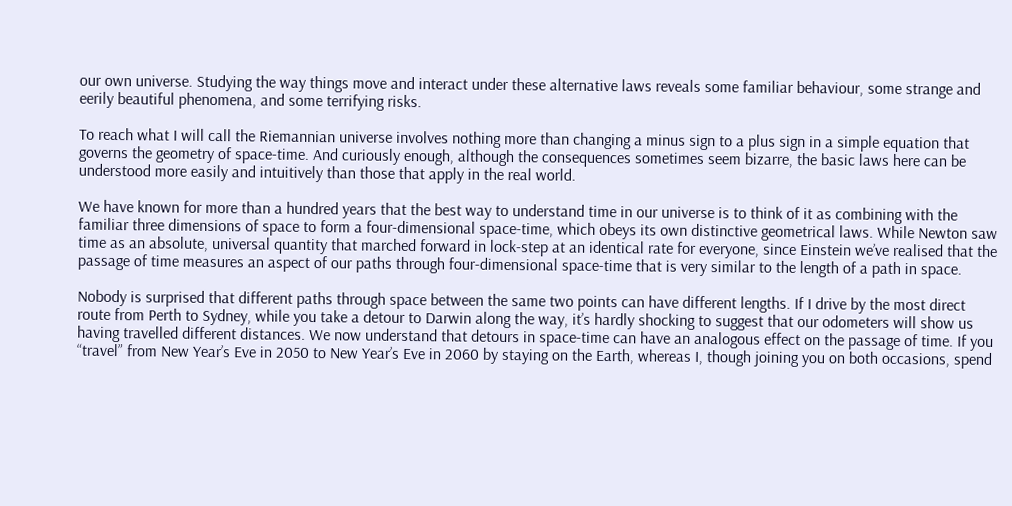our own universe. Studying the way things move and interact under these alternative laws reveals some familiar behaviour, some strange and eerily beautiful phenomena, and some terrifying risks.

To reach what I will call the Riemannian universe involves nothing more than changing a minus sign to a plus sign in a simple equation that governs the geometry of space-time. And curiously enough, although the consequences sometimes seem bizarre, the basic laws here can be understood more easily and intuitively than those that apply in the real world.

We have known for more than a hundred years that the best way to understand time in our universe is to think of it as combining with the familiar three dimensions of space to form a four-dimensional space-time, which obeys its own distinctive geometrical laws. While Newton saw time as an absolute, universal quantity that marched forward in lock-step at an identical rate for everyone, since Einstein we’ve realised that the passage of time measures an aspect of our paths through four-dimensional space-time that is very similar to the length of a path in space.

Nobody is surprised that different paths through space between the same two points can have different lengths. If I drive by the most direct route from Perth to Sydney, while you take a detour to Darwin along the way, it’s hardly shocking to suggest that our odometers will show us having travelled different distances. We now understand that detours in space-time can have an analogous effect on the passage of time. If you “travel” from New Year’s Eve in 2050 to New Year’s Eve in 2060 by staying on the Earth, whereas I, though joining you on both occasions, spend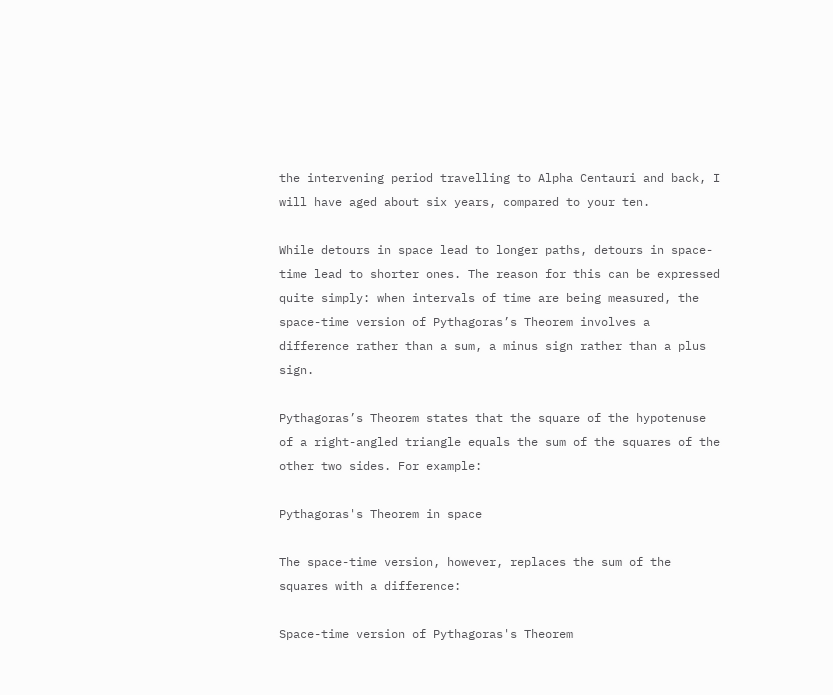the intervening period travelling to Alpha Centauri and back, I will have aged about six years, compared to your ten.

While detours in space lead to longer paths, detours in space-time lead to shorter ones. The reason for this can be expressed quite simply: when intervals of time are being measured, the space-time version of Pythagoras’s Theorem involves a difference rather than a sum, a minus sign rather than a plus sign.

Pythagoras’s Theorem states that the square of the hypotenuse of a right-angled triangle equals the sum of the squares of the other two sides. For example:

Pythagoras's Theorem in space

The space-time version, however, replaces the sum of the squares with a difference:

Space-time version of Pythagoras's Theorem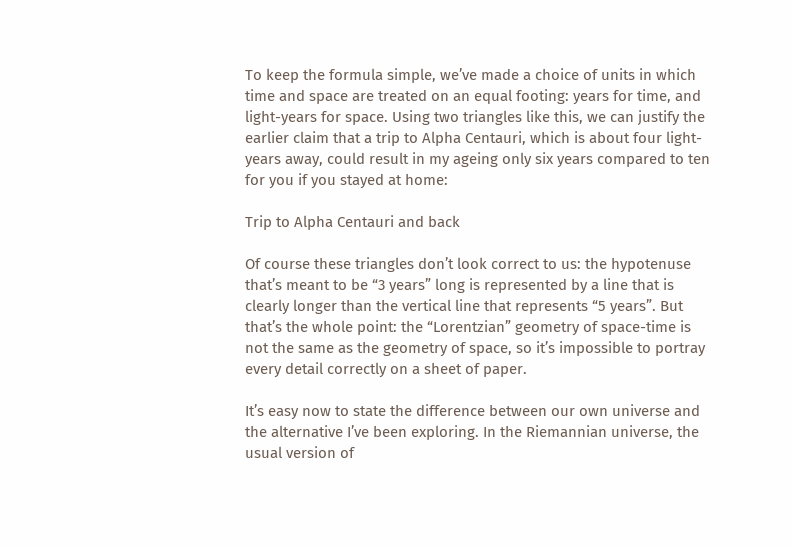To keep the formula simple, we’ve made a choice of units in which time and space are treated on an equal footing: years for time, and light-years for space. Using two triangles like this, we can justify the earlier claim that a trip to Alpha Centauri, which is about four light-years away, could result in my ageing only six years compared to ten for you if you stayed at home:

Trip to Alpha Centauri and back

Of course these triangles don’t look correct to us: the hypotenuse that’s meant to be “3 years” long is represented by a line that is clearly longer than the vertical line that represents “5 years”. But that’s the whole point: the “Lorentzian” geometry of space-time is not the same as the geometry of space, so it’s impossible to portray every detail correctly on a sheet of paper.

It’s easy now to state the difference between our own universe and the alternative I’ve been exploring. In the Riemannian universe, the usual version of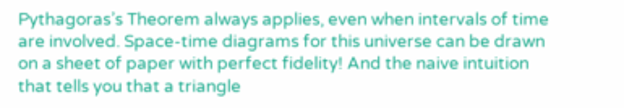Pythagoras’s Theorem always applies, even when intervals of time are involved. Space-time diagrams for this universe can be drawn on a sheet of paper with perfect fidelity! And the naive intuition that tells you that a triangle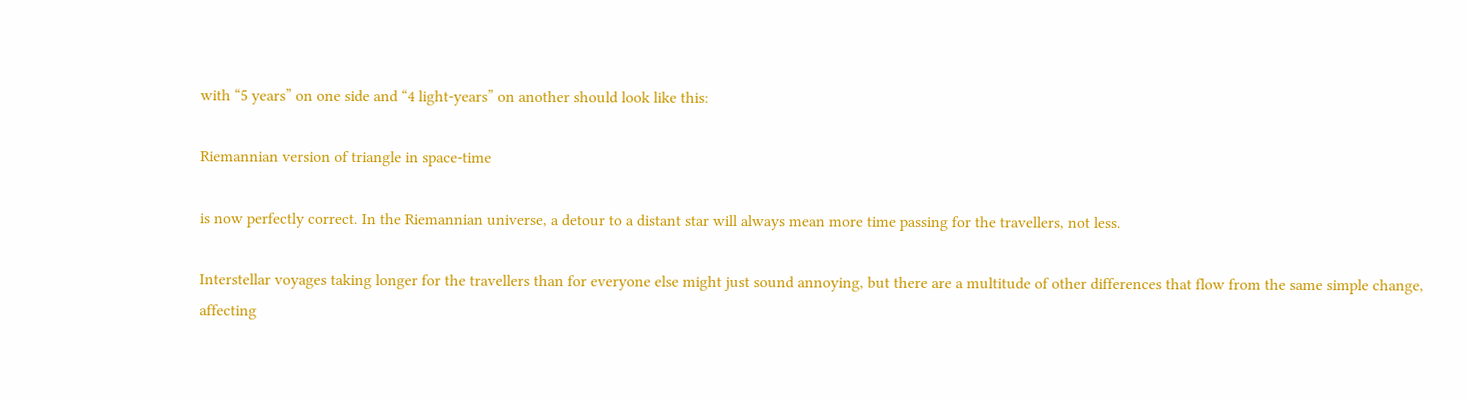with “5 years” on one side and “4 light-years” on another should look like this:

Riemannian version of triangle in space-time

is now perfectly correct. In the Riemannian universe, a detour to a distant star will always mean more time passing for the travellers, not less.

Interstellar voyages taking longer for the travellers than for everyone else might just sound annoying, but there are a multitude of other differences that flow from the same simple change, affecting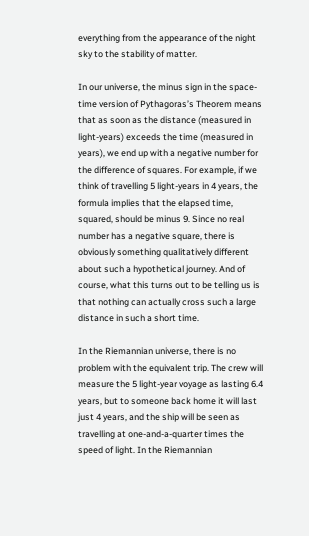everything from the appearance of the night sky to the stability of matter.

In our universe, the minus sign in the space-time version of Pythagoras’s Theorem means that as soon as the distance (measured in light-years) exceeds the time (measured in years), we end up with a negative number for the difference of squares. For example, if we think of travelling 5 light-years in 4 years, the formula implies that the elapsed time, squared, should be minus 9. Since no real number has a negative square, there is obviously something qualitatively different about such a hypothetical journey. And of course, what this turns out to be telling us is that nothing can actually cross such a large distance in such a short time.

In the Riemannian universe, there is no problem with the equivalent trip. The crew will measure the 5 light-year voyage as lasting 6.4 years, but to someone back home it will last just 4 years, and the ship will be seen as travelling at one-and-a-quarter times the speed of light. In the Riemannian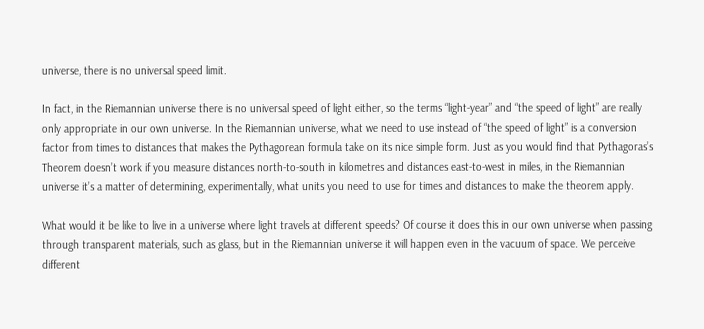universe, there is no universal speed limit.

In fact, in the Riemannian universe there is no universal speed of light either, so the terms “light-year” and “the speed of light” are really only appropriate in our own universe. In the Riemannian universe, what we need to use instead of “the speed of light” is a conversion factor from times to distances that makes the Pythagorean formula take on its nice simple form. Just as you would find that Pythagoras’s Theorem doesn’t work if you measure distances north-to-south in kilometres and distances east-to-west in miles, in the Riemannian universe it’s a matter of determining, experimentally, what units you need to use for times and distances to make the theorem apply.

What would it be like to live in a universe where light travels at different speeds? Of course it does this in our own universe when passing through transparent materials, such as glass, but in the Riemannian universe it will happen even in the vacuum of space. We perceive different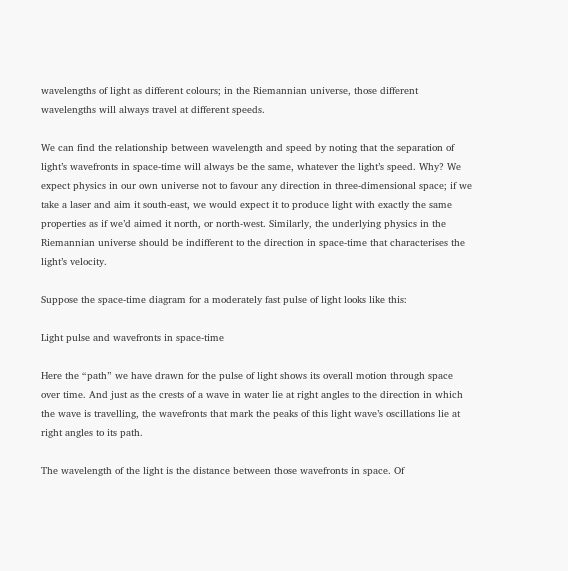wavelengths of light as different colours; in the Riemannian universe, those different wavelengths will always travel at different speeds.

We can find the relationship between wavelength and speed by noting that the separation of light’s wavefronts in space-time will always be the same, whatever the light’s speed. Why? We expect physics in our own universe not to favour any direction in three-dimensional space; if we take a laser and aim it south-east, we would expect it to produce light with exactly the same properties as if we’d aimed it north, or north-west. Similarly, the underlying physics in the Riemannian universe should be indifferent to the direction in space-time that characterises the light’s velocity.

Suppose the space-time diagram for a moderately fast pulse of light looks like this:

Light pulse and wavefronts in space-time

Here the “path” we have drawn for the pulse of light shows its overall motion through space over time. And just as the crests of a wave in water lie at right angles to the direction in which the wave is travelling, the wavefronts that mark the peaks of this light wave’s oscillations lie at right angles to its path.

The wavelength of the light is the distance between those wavefronts in space. Of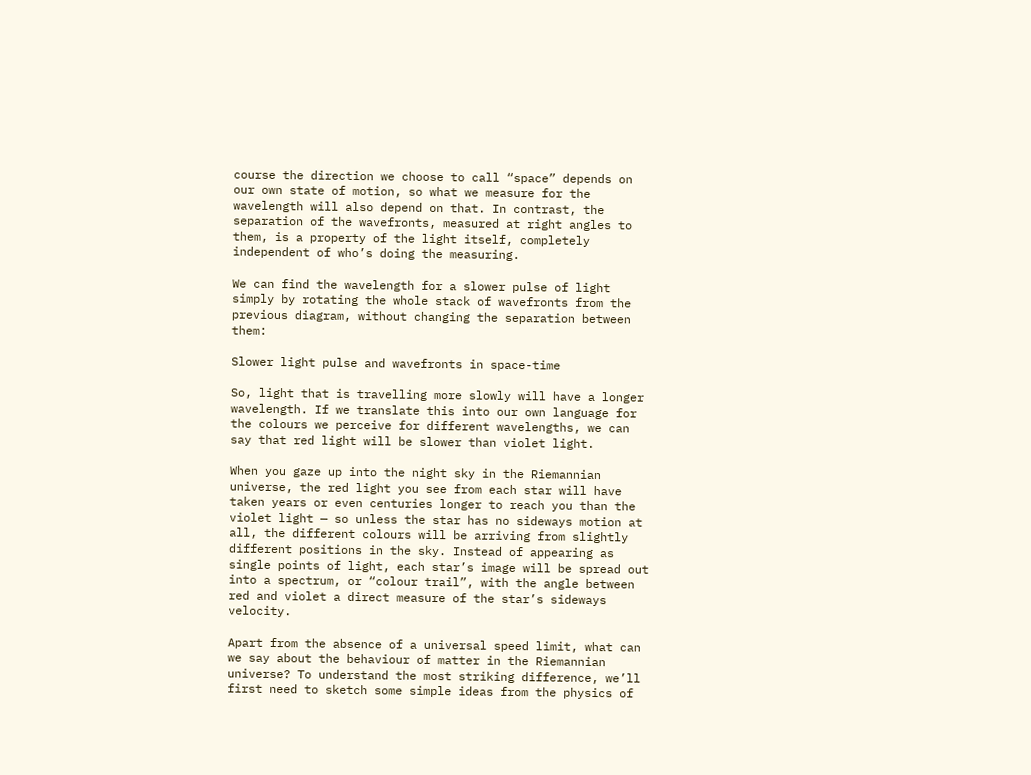course the direction we choose to call “space” depends on our own state of motion, so what we measure for the wavelength will also depend on that. In contrast, the separation of the wavefronts, measured at right angles to them, is a property of the light itself, completely independent of who’s doing the measuring.

We can find the wavelength for a slower pulse of light simply by rotating the whole stack of wavefronts from the previous diagram, without changing the separation between them:

Slower light pulse and wavefronts in space-time

So, light that is travelling more slowly will have a longer wavelength. If we translate this into our own language for the colours we perceive for different wavelengths, we can say that red light will be slower than violet light.

When you gaze up into the night sky in the Riemannian universe, the red light you see from each star will have taken years or even centuries longer to reach you than the violet light — so unless the star has no sideways motion at all, the different colours will be arriving from slightly different positions in the sky. Instead of appearing as single points of light, each star’s image will be spread out into a spectrum, or “colour trail”, with the angle between red and violet a direct measure of the star’s sideways velocity.

Apart from the absence of a universal speed limit, what can we say about the behaviour of matter in the Riemannian universe? To understand the most striking difference, we’ll first need to sketch some simple ideas from the physics of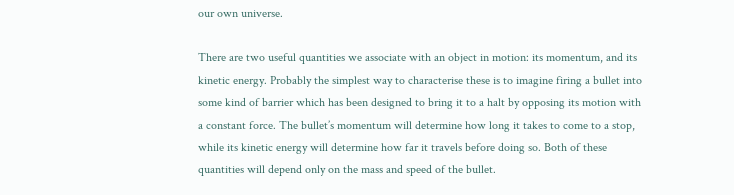our own universe.

There are two useful quantities we associate with an object in motion: its momentum, and its kinetic energy. Probably the simplest way to characterise these is to imagine firing a bullet into some kind of barrier which has been designed to bring it to a halt by opposing its motion with a constant force. The bullet’s momentum will determine how long it takes to come to a stop, while its kinetic energy will determine how far it travels before doing so. Both of these quantities will depend only on the mass and speed of the bullet.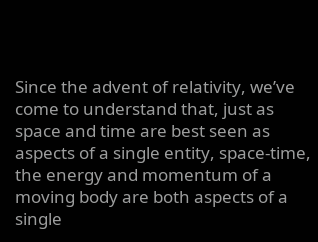Since the advent of relativity, we’ve come to understand that, just as space and time are best seen as aspects of a single entity, space-time, the energy and momentum of a moving body are both aspects of a single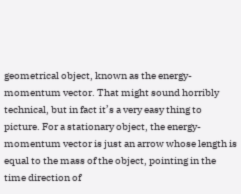geometrical object, known as the energy-momentum vector. That might sound horribly technical, but in fact it’s a very easy thing to picture. For a stationary object, the energy-momentum vector is just an arrow whose length is equal to the mass of the object, pointing in the time direction of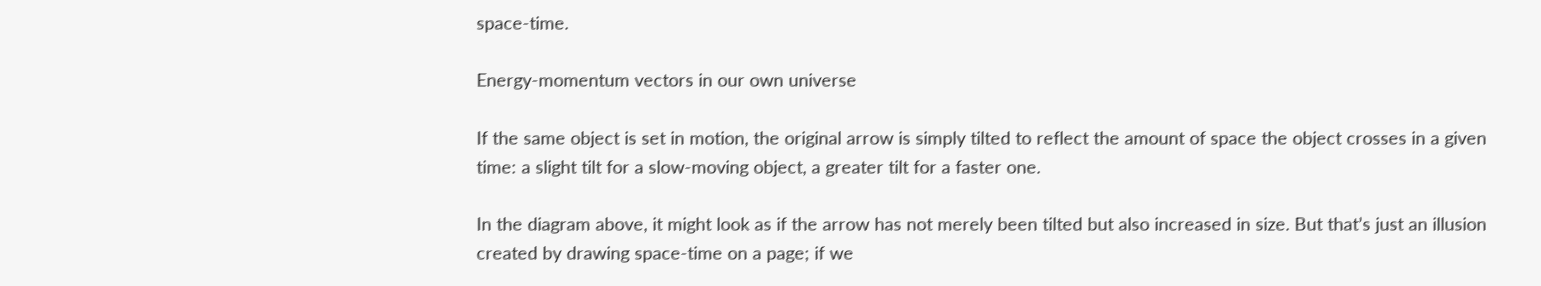space-time.

Energy-momentum vectors in our own universe

If the same object is set in motion, the original arrow is simply tilted to reflect the amount of space the object crosses in a given time: a slight tilt for a slow-moving object, a greater tilt for a faster one.

In the diagram above, it might look as if the arrow has not merely been tilted but also increased in size. But that’s just an illusion created by drawing space-time on a page; if we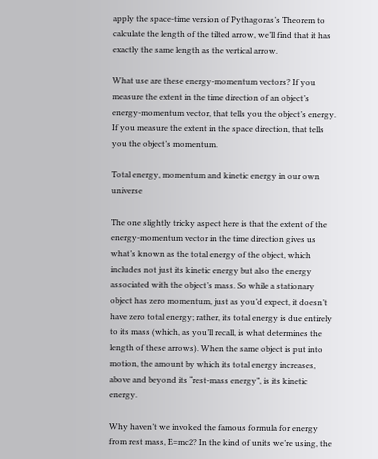apply the space-time version of Pythagoras’s Theorem to calculate the length of the tilted arrow, we’ll find that it has exactly the same length as the vertical arrow.

What use are these energy-momentum vectors? If you measure the extent in the time direction of an object’s energy-momentum vector, that tells you the object’s energy. If you measure the extent in the space direction, that tells you the object’s momentum.

Total energy, momentum and kinetic energy in our own universe

The one slightly tricky aspect here is that the extent of the energy-momentum vector in the time direction gives us what’s known as the total energy of the object, which includes not just its kinetic energy but also the energy associated with the object’s mass. So while a stationary object has zero momentum, just as you’d expect, it doesn’t have zero total energy; rather, its total energy is due entirely to its mass (which, as you’ll recall, is what determines the length of these arrows). When the same object is put into motion, the amount by which its total energy increases, above and beyond its “rest-mass energy”, is its kinetic energy.

Why haven’t we invoked the famous formula for energy from rest mass, E=mc2? In the kind of units we’re using, the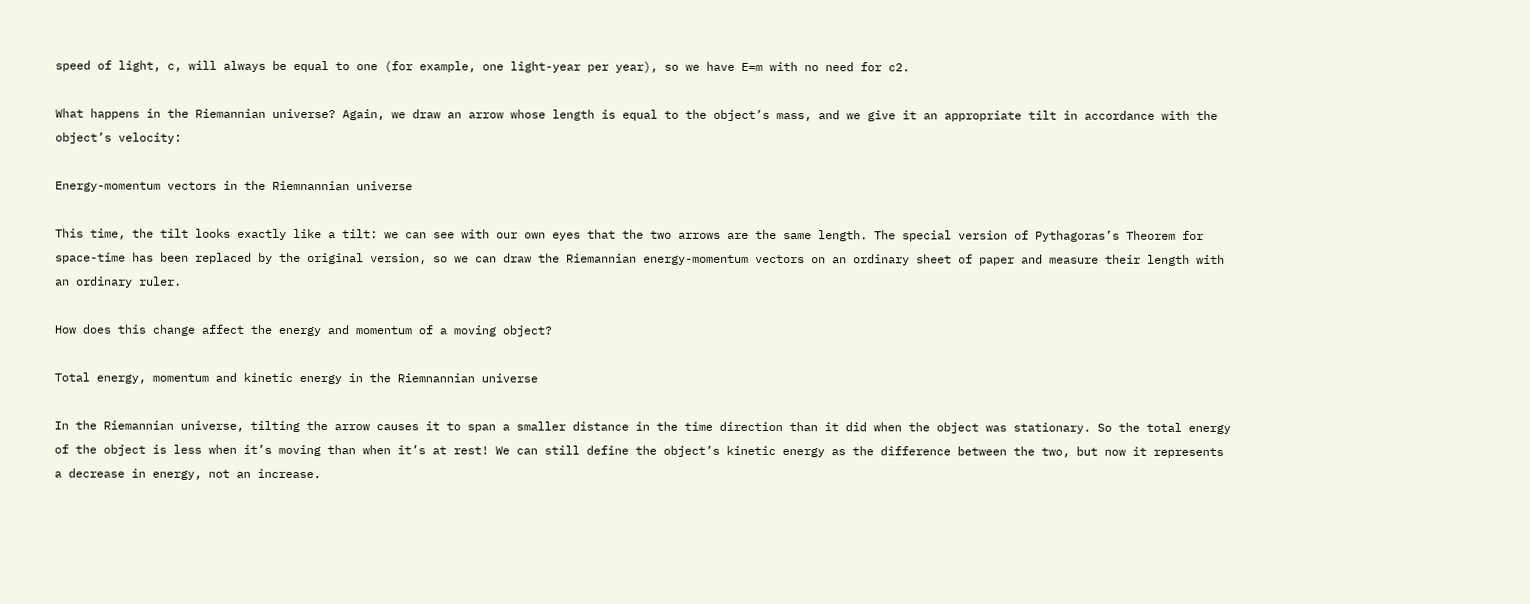speed of light, c, will always be equal to one (for example, one light-year per year), so we have E=m with no need for c2.

What happens in the Riemannian universe? Again, we draw an arrow whose length is equal to the object’s mass, and we give it an appropriate tilt in accordance with the object’s velocity:

Energy-momentum vectors in the Riemnannian universe

This time, the tilt looks exactly like a tilt: we can see with our own eyes that the two arrows are the same length. The special version of Pythagoras’s Theorem for space-time has been replaced by the original version, so we can draw the Riemannian energy-momentum vectors on an ordinary sheet of paper and measure their length with an ordinary ruler.

How does this change affect the energy and momentum of a moving object?

Total energy, momentum and kinetic energy in the Riemnannian universe

In the Riemannian universe, tilting the arrow causes it to span a smaller distance in the time direction than it did when the object was stationary. So the total energy of the object is less when it’s moving than when it’s at rest! We can still define the object’s kinetic energy as the difference between the two, but now it represents a decrease in energy, not an increase.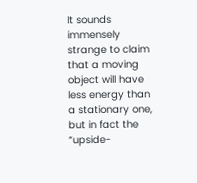It sounds immensely strange to claim that a moving object will have less energy than a stationary one, but in fact the “upside-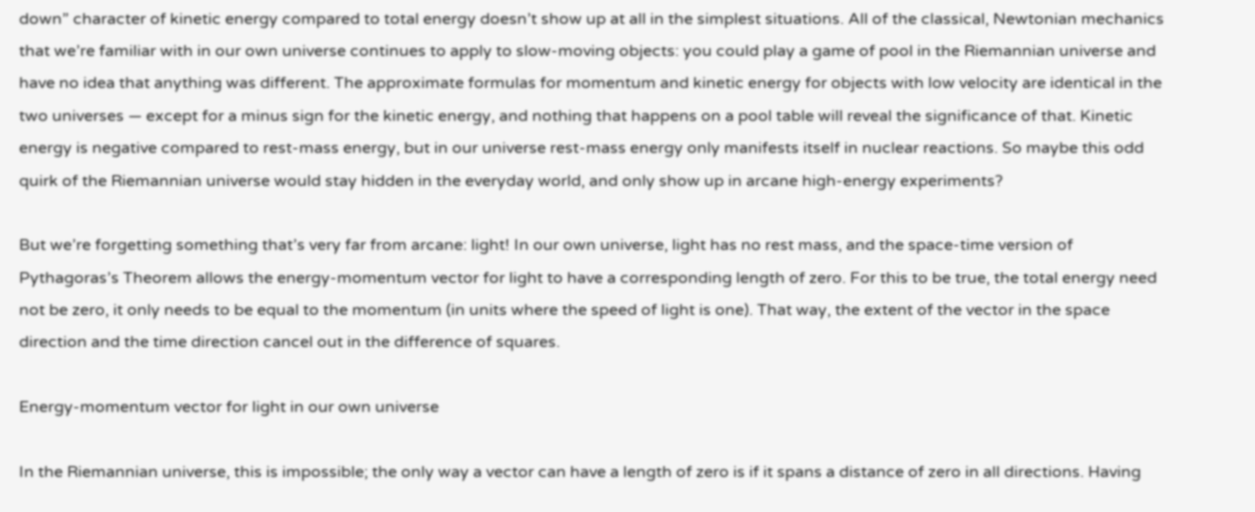down” character of kinetic energy compared to total energy doesn’t show up at all in the simplest situations. All of the classical, Newtonian mechanics that we’re familiar with in our own universe continues to apply to slow-moving objects: you could play a game of pool in the Riemannian universe and have no idea that anything was different. The approximate formulas for momentum and kinetic energy for objects with low velocity are identical in the two universes — except for a minus sign for the kinetic energy, and nothing that happens on a pool table will reveal the significance of that. Kinetic energy is negative compared to rest-mass energy, but in our universe rest-mass energy only manifests itself in nuclear reactions. So maybe this odd quirk of the Riemannian universe would stay hidden in the everyday world, and only show up in arcane high-energy experiments?

But we’re forgetting something that’s very far from arcane: light! In our own universe, light has no rest mass, and the space-time version of Pythagoras’s Theorem allows the energy-momentum vector for light to have a corresponding length of zero. For this to be true, the total energy need not be zero, it only needs to be equal to the momentum (in units where the speed of light is one). That way, the extent of the vector in the space direction and the time direction cancel out in the difference of squares.

Energy-momentum vector for light in our own universe

In the Riemannian universe, this is impossible; the only way a vector can have a length of zero is if it spans a distance of zero in all directions. Having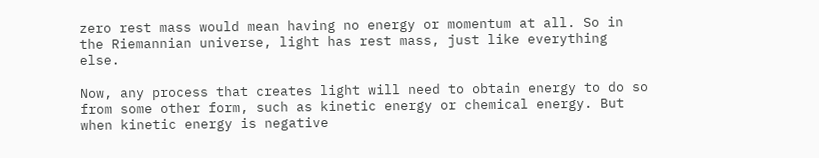zero rest mass would mean having no energy or momentum at all. So in the Riemannian universe, light has rest mass, just like everything else.

Now, any process that creates light will need to obtain energy to do so from some other form, such as kinetic energy or chemical energy. But when kinetic energy is negative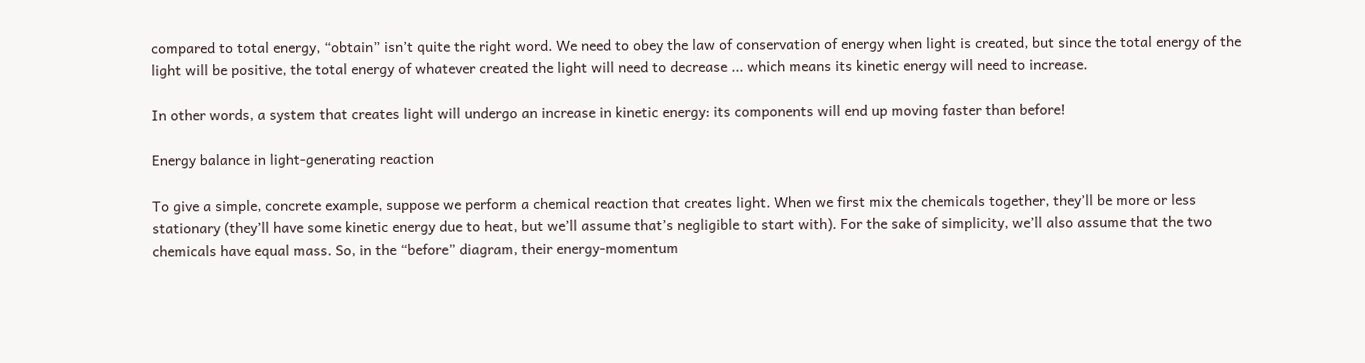compared to total energy, “obtain” isn’t quite the right word. We need to obey the law of conservation of energy when light is created, but since the total energy of the light will be positive, the total energy of whatever created the light will need to decrease ... which means its kinetic energy will need to increase.

In other words, a system that creates light will undergo an increase in kinetic energy: its components will end up moving faster than before!

Energy balance in light-generating reaction

To give a simple, concrete example, suppose we perform a chemical reaction that creates light. When we first mix the chemicals together, they’ll be more or less stationary (they’ll have some kinetic energy due to heat, but we’ll assume that’s negligible to start with). For the sake of simplicity, we’ll also assume that the two chemicals have equal mass. So, in the “before” diagram, their energy-momentum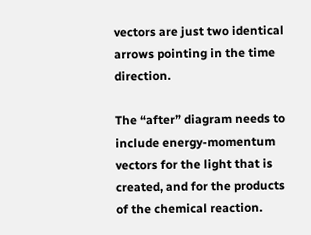vectors are just two identical arrows pointing in the time direction.

The “after” diagram needs to include energy-momentum vectors for the light that is created, and for the products of the chemical reaction.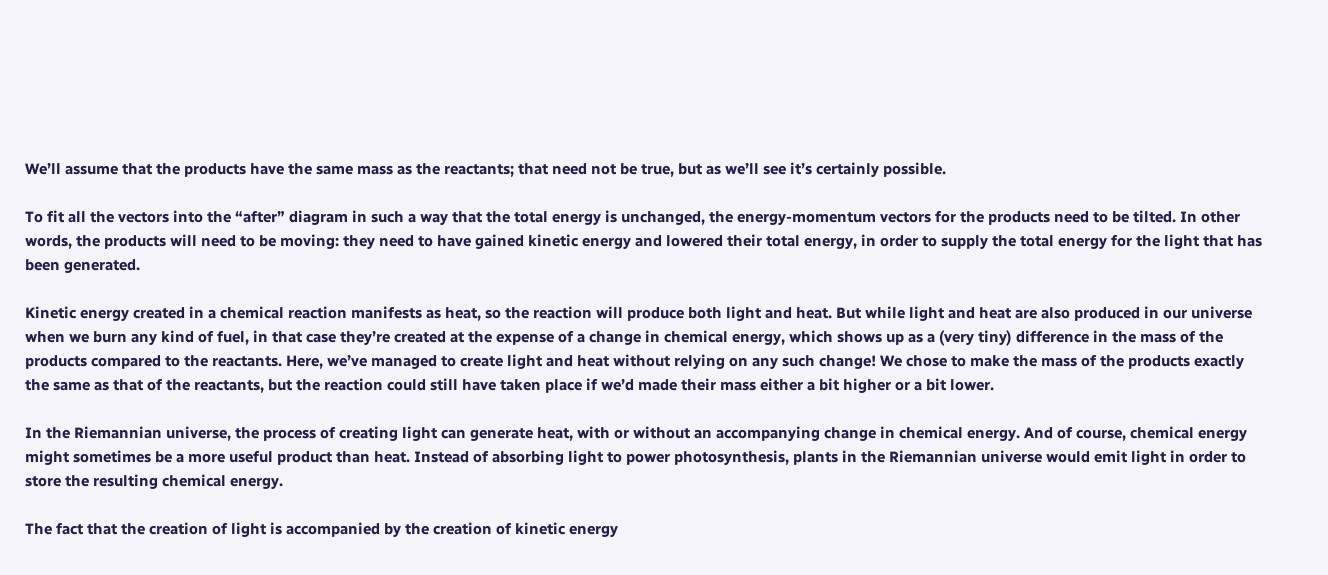We’ll assume that the products have the same mass as the reactants; that need not be true, but as we’ll see it’s certainly possible.

To fit all the vectors into the “after” diagram in such a way that the total energy is unchanged, the energy-momentum vectors for the products need to be tilted. In other words, the products will need to be moving: they need to have gained kinetic energy and lowered their total energy, in order to supply the total energy for the light that has been generated.

Kinetic energy created in a chemical reaction manifests as heat, so the reaction will produce both light and heat. But while light and heat are also produced in our universe when we burn any kind of fuel, in that case they’re created at the expense of a change in chemical energy, which shows up as a (very tiny) difference in the mass of the products compared to the reactants. Here, we’ve managed to create light and heat without relying on any such change! We chose to make the mass of the products exactly the same as that of the reactants, but the reaction could still have taken place if we’d made their mass either a bit higher or a bit lower.

In the Riemannian universe, the process of creating light can generate heat, with or without an accompanying change in chemical energy. And of course, chemical energy might sometimes be a more useful product than heat. Instead of absorbing light to power photosynthesis, plants in the Riemannian universe would emit light in order to store the resulting chemical energy.

The fact that the creation of light is accompanied by the creation of kinetic energy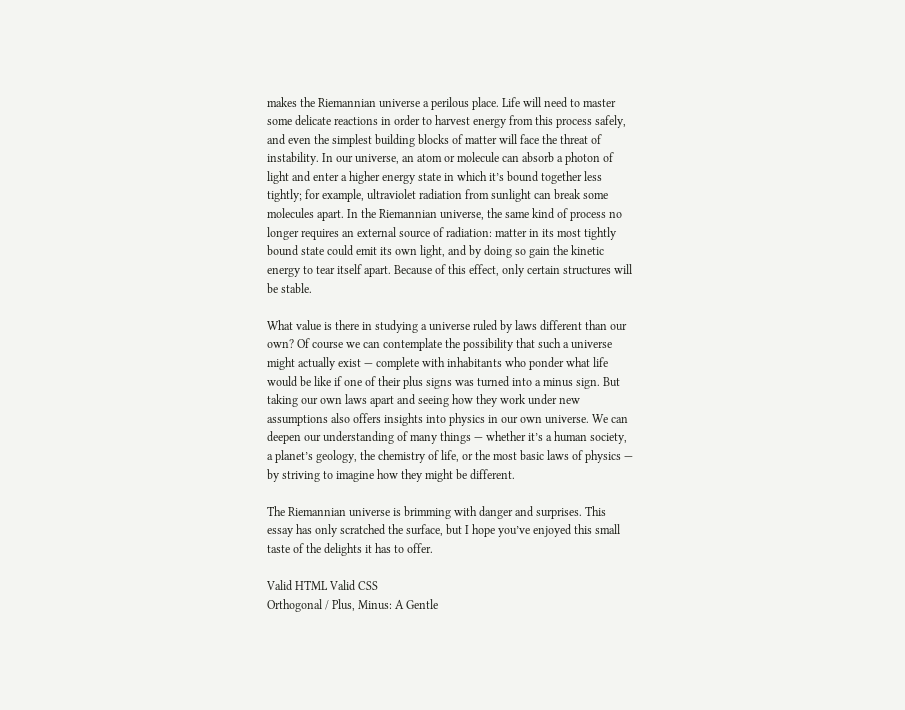makes the Riemannian universe a perilous place. Life will need to master some delicate reactions in order to harvest energy from this process safely, and even the simplest building blocks of matter will face the threat of instability. In our universe, an atom or molecule can absorb a photon of light and enter a higher energy state in which it’s bound together less tightly; for example, ultraviolet radiation from sunlight can break some molecules apart. In the Riemannian universe, the same kind of process no longer requires an external source of radiation: matter in its most tightly bound state could emit its own light, and by doing so gain the kinetic energy to tear itself apart. Because of this effect, only certain structures will be stable.

What value is there in studying a universe ruled by laws different than our own? Of course we can contemplate the possibility that such a universe might actually exist — complete with inhabitants who ponder what life would be like if one of their plus signs was turned into a minus sign. But taking our own laws apart and seeing how they work under new assumptions also offers insights into physics in our own universe. We can deepen our understanding of many things — whether it’s a human society, a planet’s geology, the chemistry of life, or the most basic laws of physics — by striving to imagine how they might be different.

The Riemannian universe is brimming with danger and surprises. This essay has only scratched the surface, but I hope you’ve enjoyed this small taste of the delights it has to offer.

Valid HTML Valid CSS
Orthogonal / Plus, Minus: A Gentle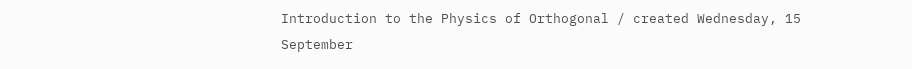Introduction to the Physics of Orthogonal / created Wednesday, 15 September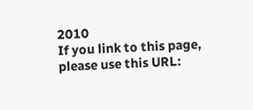2010
If you link to this page, please use this URL: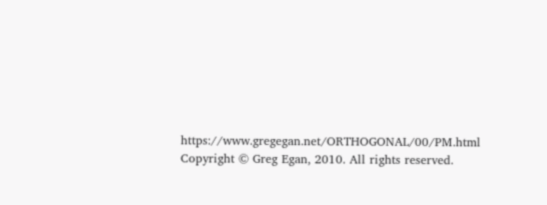https://www.gregegan.net/ORTHOGONAL/00/PM.html
Copyright © Greg Egan, 2010. All rights reserved.